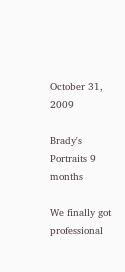October 31, 2009

Brady's Portraits 9 months

We finally got professional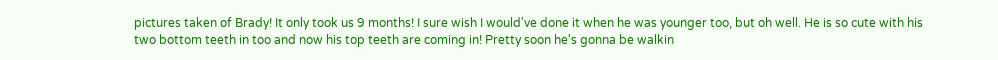pictures taken of Brady! It only took us 9 months! I sure wish I would've done it when he was younger too, but oh well. He is so cute with his two bottom teeth in too and now his top teeth are coming in! Pretty soon he's gonna be walkin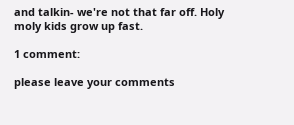and talkin- we're not that far off. Holy moly kids grow up fast.

1 comment:

please leave your comments